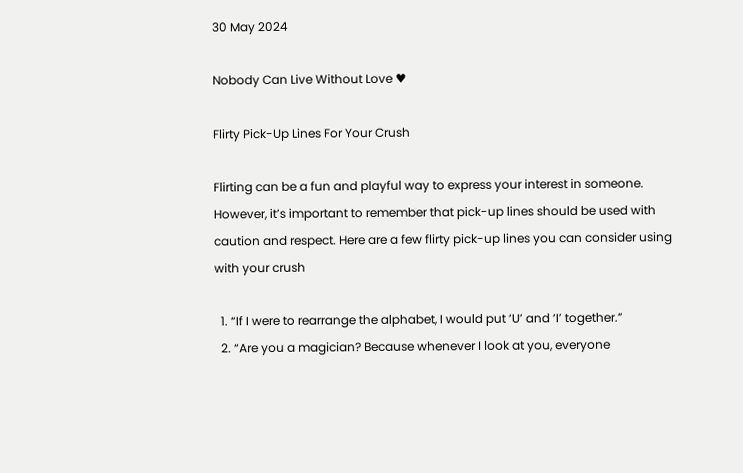30 May 2024

Nobody Can Live Without Love ♥

Flirty Pick-Up Lines For Your Crush

Flirting can be a fun and playful way to express your interest in someone. However, it’s important to remember that pick-up lines should be used with caution and respect. Here are a few flirty pick-up lines you can consider using with your crush

  1. “If I were to rearrange the alphabet, I would put ‘U’ and ‘I’ together.”
  2. “Are you a magician? Because whenever I look at you, everyone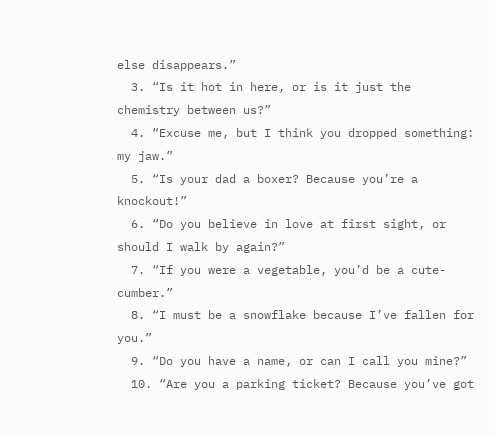else disappears.”
  3. “Is it hot in here, or is it just the chemistry between us?”
  4. “Excuse me, but I think you dropped something: my jaw.”
  5. “Is your dad a boxer? Because you’re a knockout!”
  6. “Do you believe in love at first sight, or should I walk by again?”
  7. “If you were a vegetable, you’d be a cute-cumber.”
  8. “I must be a snowflake because I’ve fallen for you.”
  9. “Do you have a name, or can I call you mine?”
  10. “Are you a parking ticket? Because you’ve got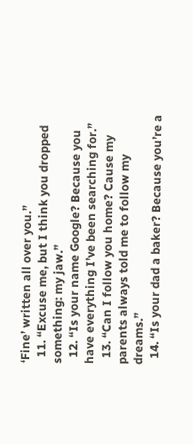‘Fine’ written all over you.”
  11. “Excuse me, but I think you dropped something: my jaw.”
  12. “Is your name Google? Because you have everything I’ve been searching for.”
  13. “Can I follow you home? Cause my parents always told me to follow my dreams.”
  14. “Is your dad a baker? Because you’re a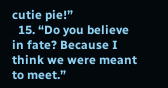cutie pie!”
  15. “Do you believe in fate? Because I think we were meant to meet.”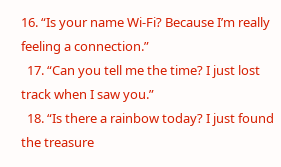16. “Is your name Wi-Fi? Because I’m really feeling a connection.”
  17. “Can you tell me the time? I just lost track when I saw you.”
  18. “Is there a rainbow today? I just found the treasure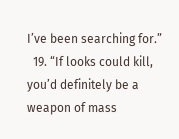I’ve been searching for.”
  19. “If looks could kill, you’d definitely be a weapon of mass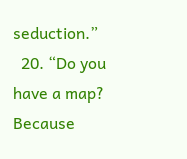seduction.”
  20. “Do you have a map? Because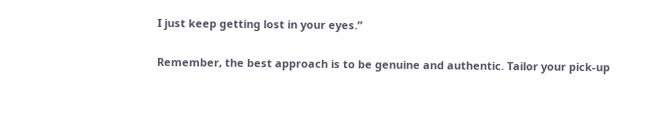I just keep getting lost in your eyes.”

Remember, the best approach is to be genuine and authentic. Tailor your pick-up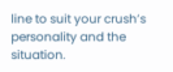line to suit your crush’s personality and the situation.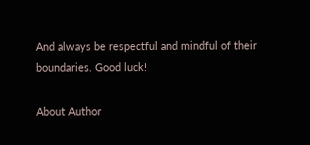And always be respectful and mindful of their boundaries. Good luck!

About Author